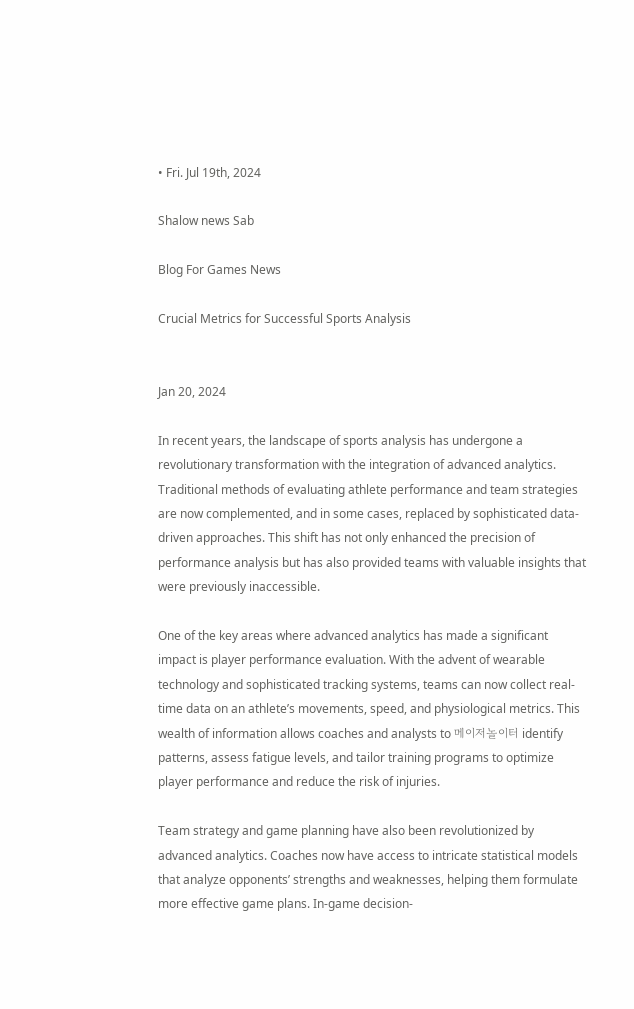• Fri. Jul 19th, 2024

Shalow news Sab

Blog For Games News

Crucial Metrics for Successful Sports Analysis


Jan 20, 2024

In recent years, the landscape of sports analysis has undergone a revolutionary transformation with the integration of advanced analytics. Traditional methods of evaluating athlete performance and team strategies are now complemented, and in some cases, replaced by sophisticated data-driven approaches. This shift has not only enhanced the precision of performance analysis but has also provided teams with valuable insights that were previously inaccessible.

One of the key areas where advanced analytics has made a significant impact is player performance evaluation. With the advent of wearable technology and sophisticated tracking systems, teams can now collect real-time data on an athlete’s movements, speed, and physiological metrics. This wealth of information allows coaches and analysts to 메이저놀이터 identify patterns, assess fatigue levels, and tailor training programs to optimize player performance and reduce the risk of injuries.

Team strategy and game planning have also been revolutionized by advanced analytics. Coaches now have access to intricate statistical models that analyze opponents’ strengths and weaknesses, helping them formulate more effective game plans. In-game decision-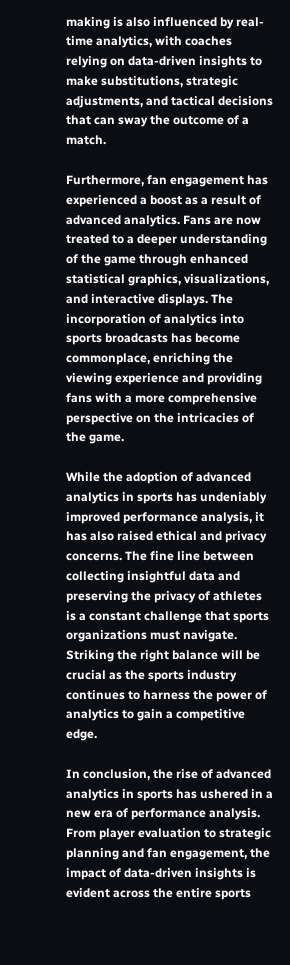making is also influenced by real-time analytics, with coaches relying on data-driven insights to make substitutions, strategic adjustments, and tactical decisions that can sway the outcome of a match.

Furthermore, fan engagement has experienced a boost as a result of advanced analytics. Fans are now treated to a deeper understanding of the game through enhanced statistical graphics, visualizations, and interactive displays. The incorporation of analytics into sports broadcasts has become commonplace, enriching the viewing experience and providing fans with a more comprehensive perspective on the intricacies of the game.

While the adoption of advanced analytics in sports has undeniably improved performance analysis, it has also raised ethical and privacy concerns. The fine line between collecting insightful data and preserving the privacy of athletes is a constant challenge that sports organizations must navigate. Striking the right balance will be crucial as the sports industry continues to harness the power of analytics to gain a competitive edge.

In conclusion, the rise of advanced analytics in sports has ushered in a new era of performance analysis. From player evaluation to strategic planning and fan engagement, the impact of data-driven insights is evident across the entire sports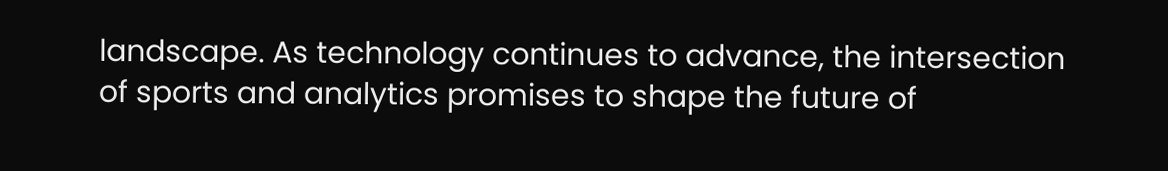landscape. As technology continues to advance, the intersection of sports and analytics promises to shape the future of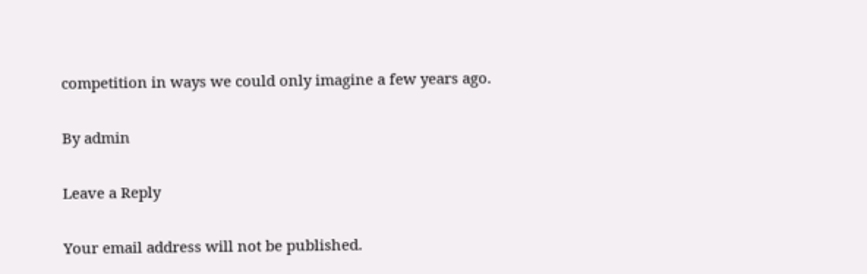competition in ways we could only imagine a few years ago.

By admin

Leave a Reply

Your email address will not be published.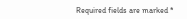Required fields are marked *